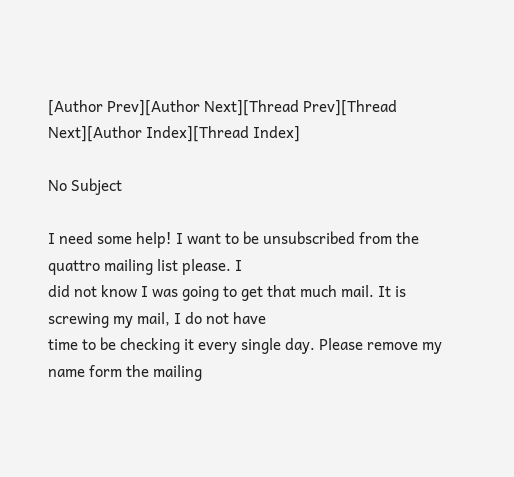[Author Prev][Author Next][Thread Prev][Thread Next][Author Index][Thread Index]

No Subject

I need some help! I want to be unsubscribed from the quattro mailing list please. I
did not know I was going to get that much mail. It is screwing my mail, I do not have
time to be checking it every single day. Please remove my name form the mailing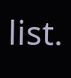list.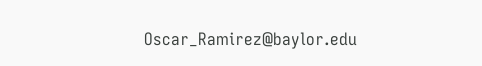Oscar_Ramirez@baylor.edu